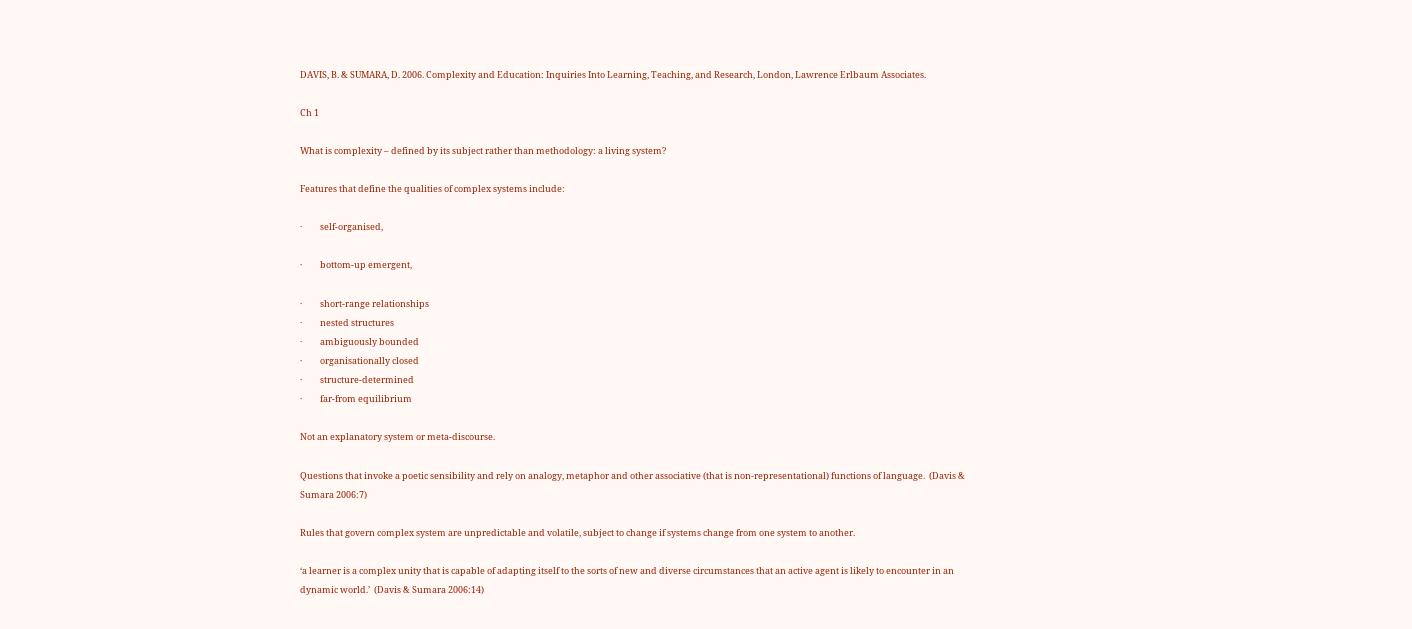DAVIS, B. & SUMARA, D. 2006. Complexity and Education: Inquiries Into Learning, Teaching, and Research, London, Lawrence Erlbaum Associates.

Ch 1

What is complexity – defined by its subject rather than methodology: a living system?

Features that define the qualities of complex systems include:

·         self-organised,

·         bottom-up emergent,

·         short-range relationships
·         nested structures
·         ambiguously bounded
·         organisationally closed
·         structure-determined
·         far-from equilibrium

Not an explanatory system or meta-discourse.

Questions that invoke a poetic sensibility and rely on analogy, metaphor and other associative (that is non-representational) functions of language.  (Davis & Sumara 2006:7)

Rules that govern complex system are unpredictable and volatile, subject to change if systems change from one system to another.

‘a learner is a complex unity that is capable of adapting itself to the sorts of new and diverse circumstances that an active agent is likely to encounter in an dynamic world.’  (Davis & Sumara 2006:14)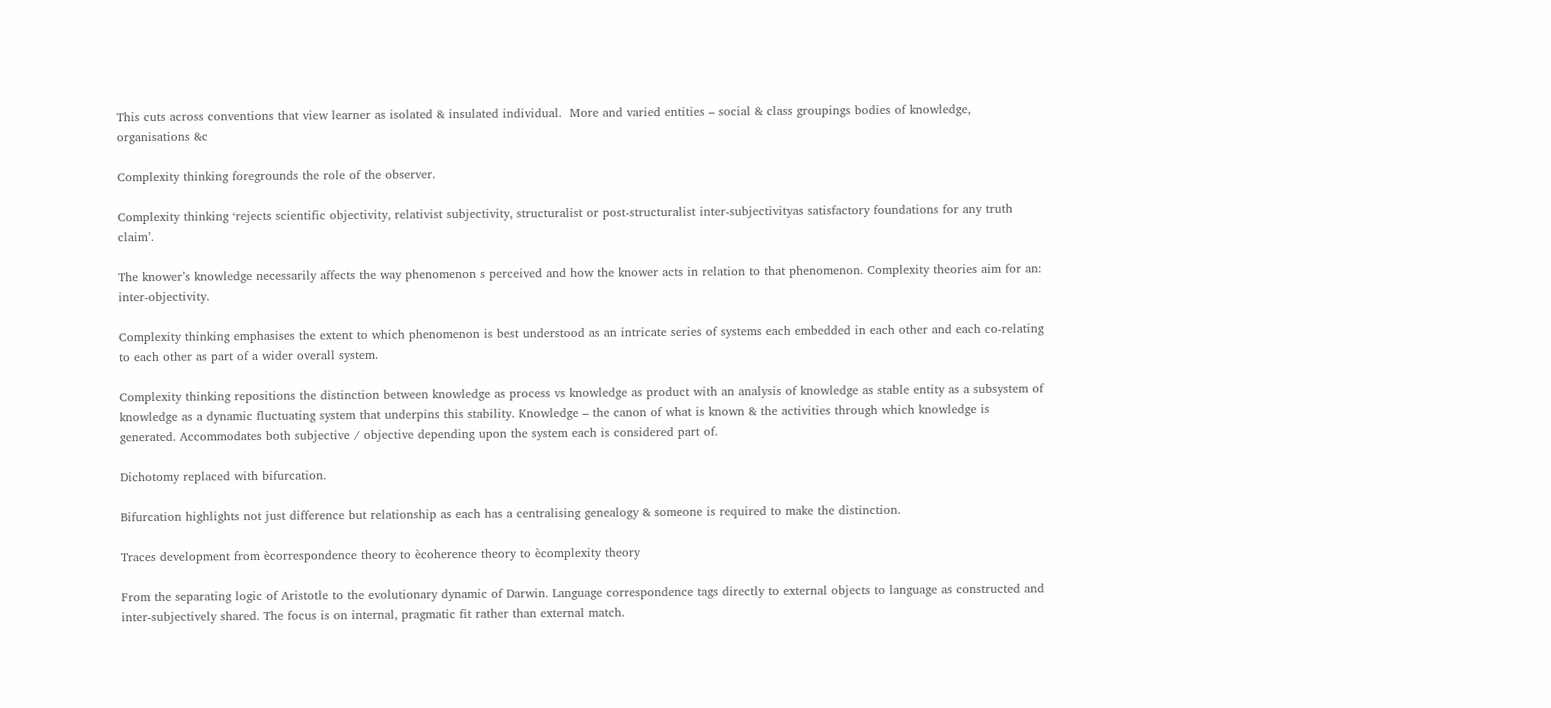This cuts across conventions that view learner as isolated & insulated individual.  More and varied entities – social & class groupings bodies of knowledge, organisations &c

Complexity thinking foregrounds the role of the observer.

Complexity thinking ‘rejects scientific objectivity, relativist subjectivity, structuralist or post-structuralist inter-subjectivityas satisfactory foundations for any truth claim’.

The knower’s knowledge necessarily affects the way phenomenon s perceived and how the knower acts in relation to that phenomenon. Complexity theories aim for an: inter-objectivity.

Complexity thinking emphasises the extent to which phenomenon is best understood as an intricate series of systems each embedded in each other and each co-relating to each other as part of a wider overall system.

Complexity thinking repositions the distinction between knowledge as process vs knowledge as product with an analysis of knowledge as stable entity as a subsystem of knowledge as a dynamic fluctuating system that underpins this stability. Knowledge – the canon of what is known & the activities through which knowledge is generated. Accommodates both subjective / objective depending upon the system each is considered part of.

Dichotomy replaced with bifurcation.

Bifurcation highlights not just difference but relationship as each has a centralising genealogy & someone is required to make the distinction.

Traces development from ècorrespondence theory to ècoherence theory to ècomplexity theory

From the separating logic of Aristotle to the evolutionary dynamic of Darwin. Language correspondence tags directly to external objects to language as constructed and inter-subjectively shared. The focus is on internal, pragmatic fit rather than external match.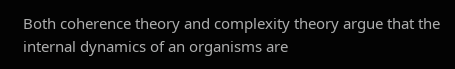Both coherence theory and complexity theory argue that the internal dynamics of an organisms are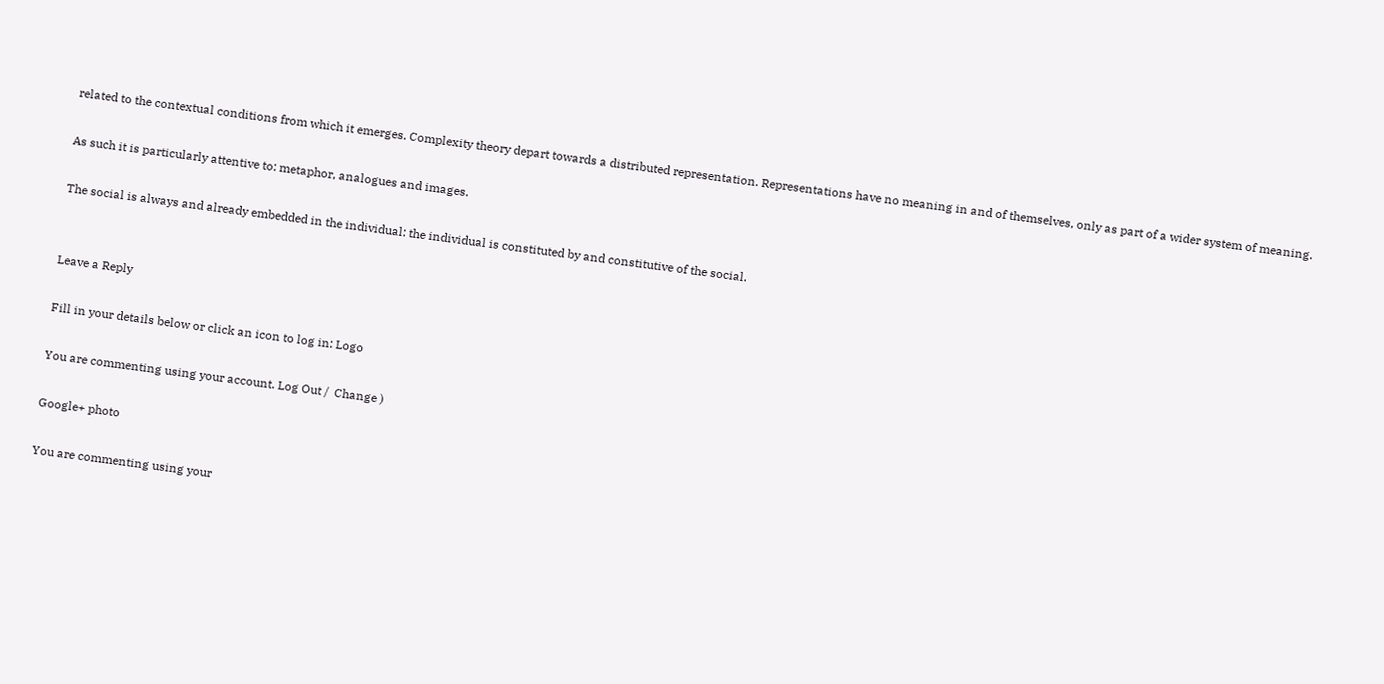related to the contextual conditions from which it emerges. Complexity theory depart towards a distributed representation. Representations have no meaning in and of themselves, only as part of a wider system of meaning.

As such it is particularly attentive to: metaphor, analogues and images.

The social is always and already embedded in the individual: the individual is constituted by and constitutive of the social.


Leave a Reply

Fill in your details below or click an icon to log in: Logo

You are commenting using your account. Log Out /  Change )

Google+ photo

You are commenting using your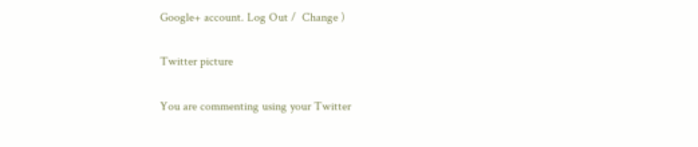Google+ account. Log Out /  Change )

Twitter picture

You are commenting using your Twitter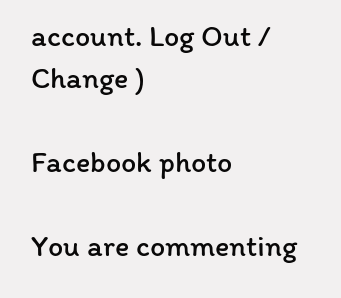account. Log Out /  Change )

Facebook photo

You are commenting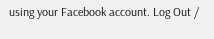using your Facebook account. Log Out /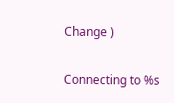Change )


Connecting to %s